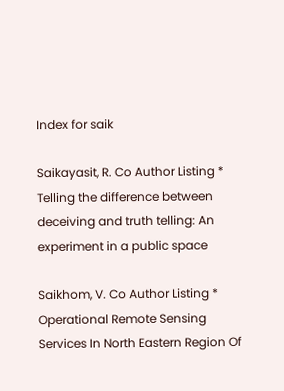Index for saik

Saikayasit, R. Co Author Listing * Telling the difference between deceiving and truth telling: An experiment in a public space

Saikhom, V. Co Author Listing * Operational Remote Sensing Services In North Eastern Region Of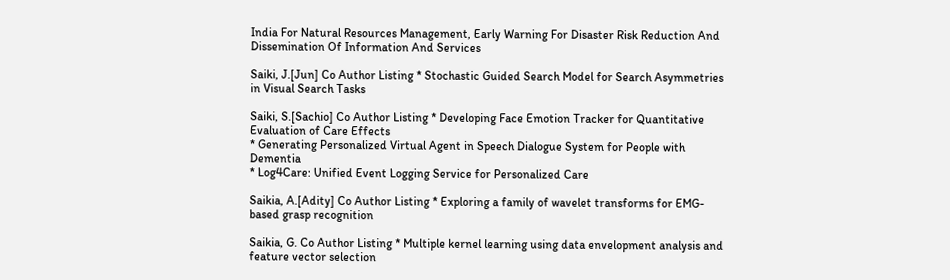India For Natural Resources Management, Early Warning For Disaster Risk Reduction And Dissemination Of Information And Services

Saiki, J.[Jun] Co Author Listing * Stochastic Guided Search Model for Search Asymmetries in Visual Search Tasks

Saiki, S.[Sachio] Co Author Listing * Developing Face Emotion Tracker for Quantitative Evaluation of Care Effects
* Generating Personalized Virtual Agent in Speech Dialogue System for People with Dementia
* Log4Care: Unified Event Logging Service for Personalized Care

Saikia, A.[Adity] Co Author Listing * Exploring a family of wavelet transforms for EMG-based grasp recognition

Saikia, G. Co Author Listing * Multiple kernel learning using data envelopment analysis and feature vector selection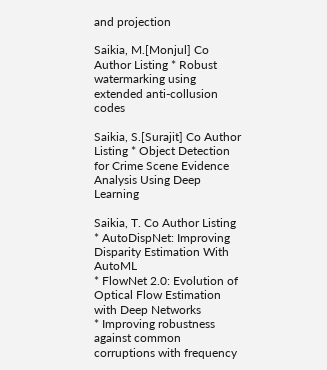and projection

Saikia, M.[Monjul] Co Author Listing * Robust watermarking using extended anti-collusion codes

Saikia, S.[Surajit] Co Author Listing * Object Detection for Crime Scene Evidence Analysis Using Deep Learning

Saikia, T. Co Author Listing * AutoDispNet: Improving Disparity Estimation With AutoML
* FlowNet 2.0: Evolution of Optical Flow Estimation with Deep Networks
* Improving robustness against common corruptions with frequency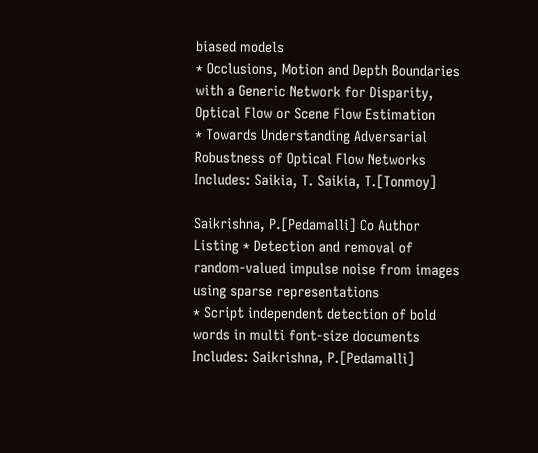biased models
* Occlusions, Motion and Depth Boundaries with a Generic Network for Disparity, Optical Flow or Scene Flow Estimation
* Towards Understanding Adversarial Robustness of Optical Flow Networks
Includes: Saikia, T. Saikia, T.[Tonmoy]

Saikrishna, P.[Pedamalli] Co Author Listing * Detection and removal of random-valued impulse noise from images using sparse representations
* Script independent detection of bold words in multi font-size documents
Includes: Saikrishna, P.[Pedamalli]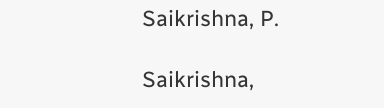Saikrishna, P.

Saikrishna,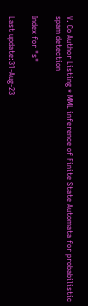V. Co Author Listing * MML inference of Finite State Automata for probabilistic spam detection

Index for "s"

Last update:31-Aug-23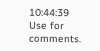10:44:39
Use for comments.